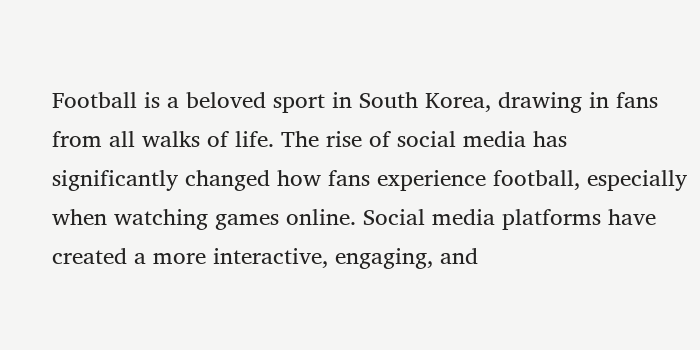Football is a beloved sport in South Korea, drawing in fans from all walks of life. The rise of social media has significantly changed how fans experience football, especially when watching games online. Social media platforms have created a more interactive, engaging, and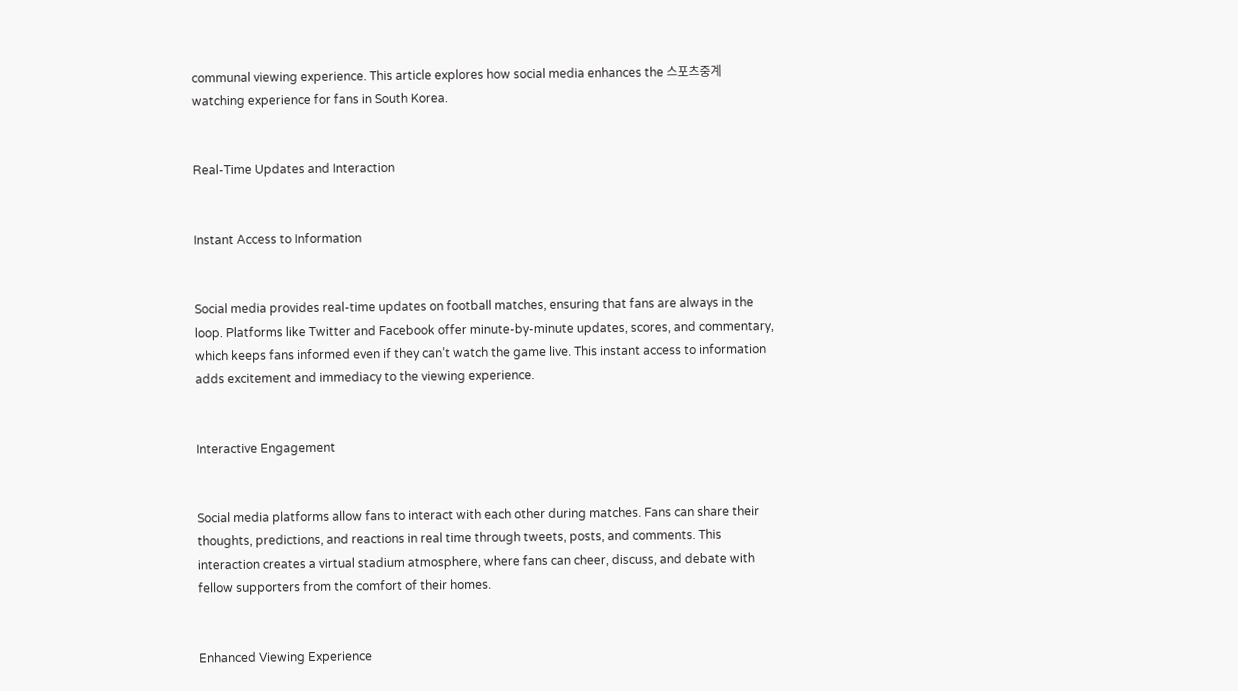communal viewing experience. This article explores how social media enhances the 스포츠중계 watching experience for fans in South Korea.


Real-Time Updates and Interaction


Instant Access to Information


Social media provides real-time updates on football matches, ensuring that fans are always in the loop. Platforms like Twitter and Facebook offer minute-by-minute updates, scores, and commentary, which keeps fans informed even if they can’t watch the game live. This instant access to information adds excitement and immediacy to the viewing experience.


Interactive Engagement


Social media platforms allow fans to interact with each other during matches. Fans can share their thoughts, predictions, and reactions in real time through tweets, posts, and comments. This interaction creates a virtual stadium atmosphere, where fans can cheer, discuss, and debate with fellow supporters from the comfort of their homes.


Enhanced Viewing Experience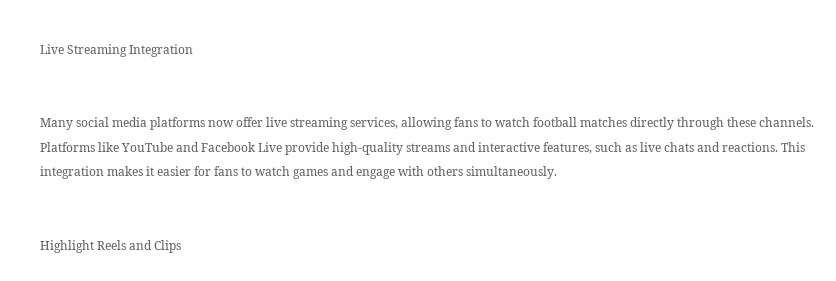Live Streaming Integration


Many social media platforms now offer live streaming services, allowing fans to watch football matches directly through these channels. Platforms like YouTube and Facebook Live provide high-quality streams and interactive features, such as live chats and reactions. This integration makes it easier for fans to watch games and engage with others simultaneously.


Highlight Reels and Clips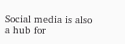Social media is also a hub for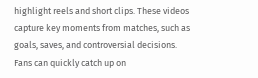highlight reels and short clips. These videos capture key moments from matches, such as goals, saves, and controversial decisions. Fans can quickly catch up on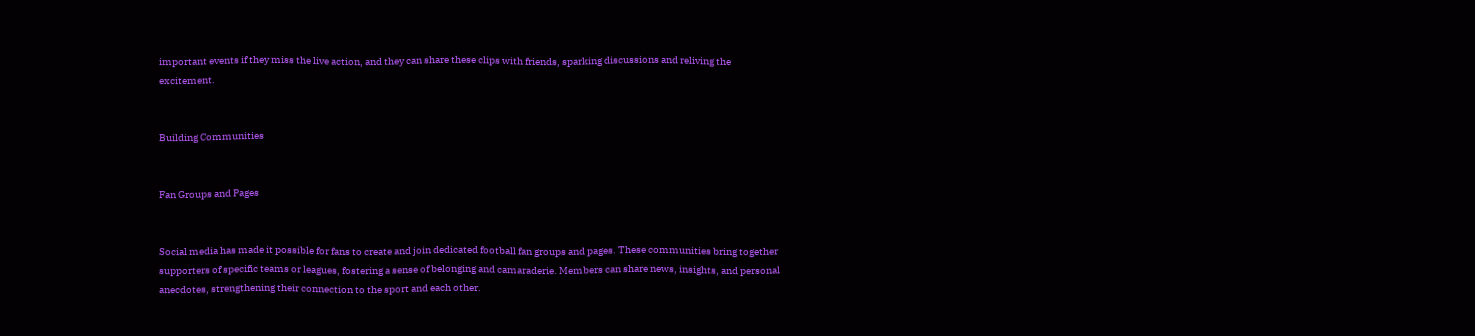important events if they miss the live action, and they can share these clips with friends, sparking discussions and reliving the excitement.


Building Communities


Fan Groups and Pages


Social media has made it possible for fans to create and join dedicated football fan groups and pages. These communities bring together supporters of specific teams or leagues, fostering a sense of belonging and camaraderie. Members can share news, insights, and personal anecdotes, strengthening their connection to the sport and each other.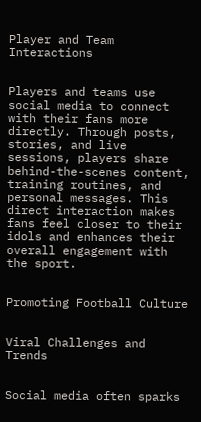Player and Team Interactions


Players and teams use social media to connect with their fans more directly. Through posts, stories, and live sessions, players share behind-the-scenes content, training routines, and personal messages. This direct interaction makes fans feel closer to their idols and enhances their overall engagement with the sport.


Promoting Football Culture


Viral Challenges and Trends


Social media often sparks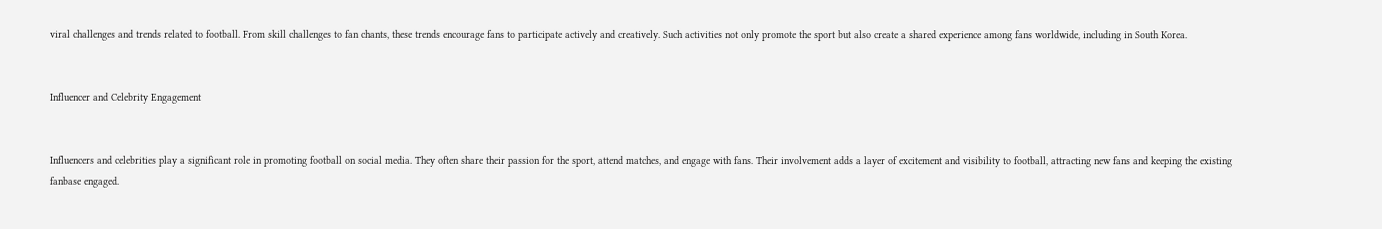viral challenges and trends related to football. From skill challenges to fan chants, these trends encourage fans to participate actively and creatively. Such activities not only promote the sport but also create a shared experience among fans worldwide, including in South Korea.


Influencer and Celebrity Engagement


Influencers and celebrities play a significant role in promoting football on social media. They often share their passion for the sport, attend matches, and engage with fans. Their involvement adds a layer of excitement and visibility to football, attracting new fans and keeping the existing fanbase engaged.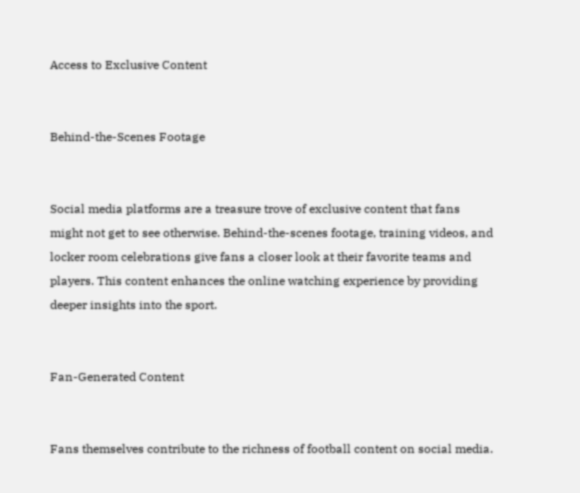Access to Exclusive Content


Behind-the-Scenes Footage


Social media platforms are a treasure trove of exclusive content that fans might not get to see otherwise. Behind-the-scenes footage, training videos, and locker room celebrations give fans a closer look at their favorite teams and players. This content enhances the online watching experience by providing deeper insights into the sport.


Fan-Generated Content


Fans themselves contribute to the richness of football content on social media.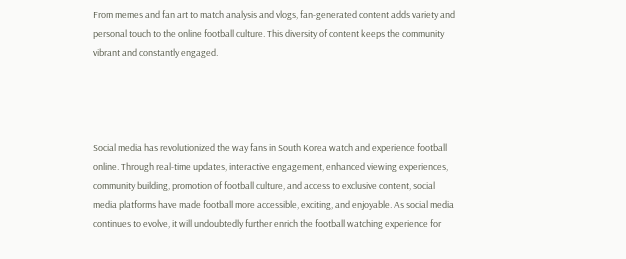From memes and fan art to match analysis and vlogs, fan-generated content adds variety and personal touch to the online football culture. This diversity of content keeps the community vibrant and constantly engaged.




Social media has revolutionized the way fans in South Korea watch and experience football online. Through real-time updates, interactive engagement, enhanced viewing experiences, community building, promotion of football culture, and access to exclusive content, social media platforms have made football more accessible, exciting, and enjoyable. As social media continues to evolve, it will undoubtedly further enrich the football watching experience for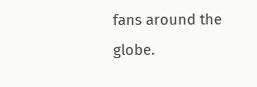fans around the globe.